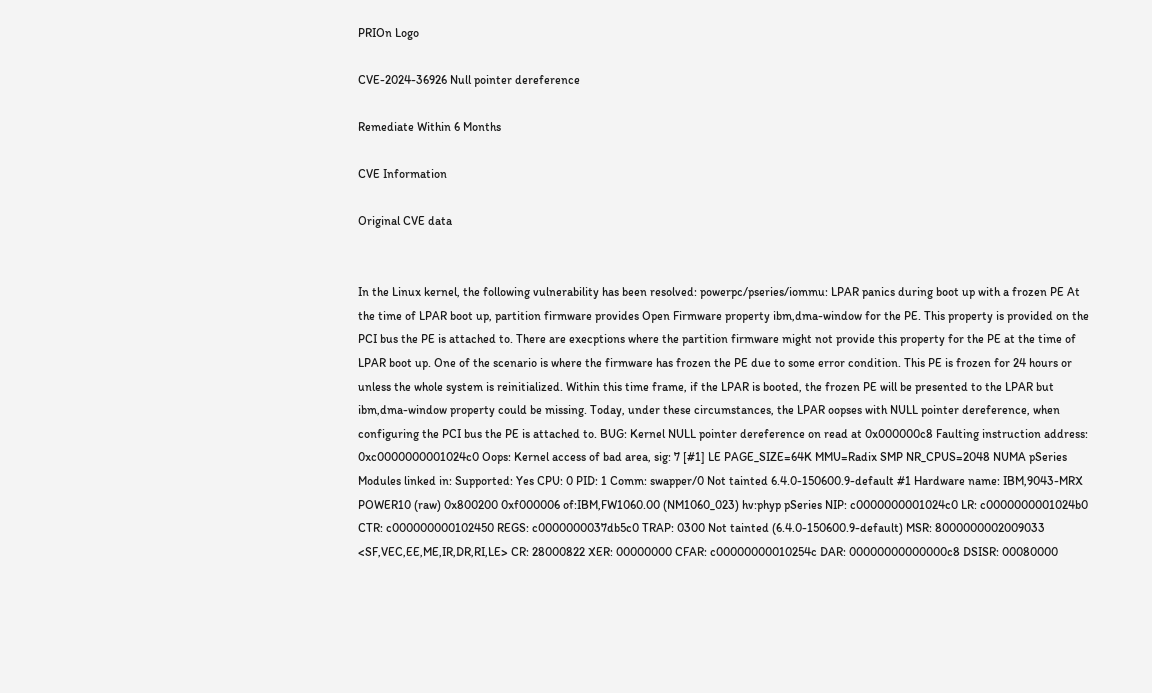PRIOn Logo

CVE-2024-36926 Null pointer dereference

Remediate Within 6 Months

CVE Information

Original CVE data


In the Linux kernel, the following vulnerability has been resolved: powerpc/pseries/iommu: LPAR panics during boot up with a frozen PE At the time of LPAR boot up, partition firmware provides Open Firmware property ibm,dma-window for the PE. This property is provided on the PCI bus the PE is attached to. There are execptions where the partition firmware might not provide this property for the PE at the time of LPAR boot up. One of the scenario is where the firmware has frozen the PE due to some error condition. This PE is frozen for 24 hours or unless the whole system is reinitialized. Within this time frame, if the LPAR is booted, the frozen PE will be presented to the LPAR but ibm,dma-window property could be missing. Today, under these circumstances, the LPAR oopses with NULL pointer dereference, when configuring the PCI bus the PE is attached to. BUG: Kernel NULL pointer dereference on read at 0x000000c8 Faulting instruction address: 0xc0000000001024c0 Oops: Kernel access of bad area, sig: 7 [#1] LE PAGE_SIZE=64K MMU=Radix SMP NR_CPUS=2048 NUMA pSeries Modules linked in: Supported: Yes CPU: 0 PID: 1 Comm: swapper/0 Not tainted 6.4.0-150600.9-default #1 Hardware name: IBM,9043-MRX POWER10 (raw) 0x800200 0xf000006 of:IBM,FW1060.00 (NM1060_023) hv:phyp pSeries NIP: c0000000001024c0 LR: c0000000001024b0 CTR: c000000000102450 REGS: c0000000037db5c0 TRAP: 0300 Not tainted (6.4.0-150600.9-default) MSR: 8000000002009033 <SF,VEC,EE,ME,IR,DR,RI,LE> CR: 28000822 XER: 00000000 CFAR: c00000000010254c DAR: 00000000000000c8 DSISR: 00080000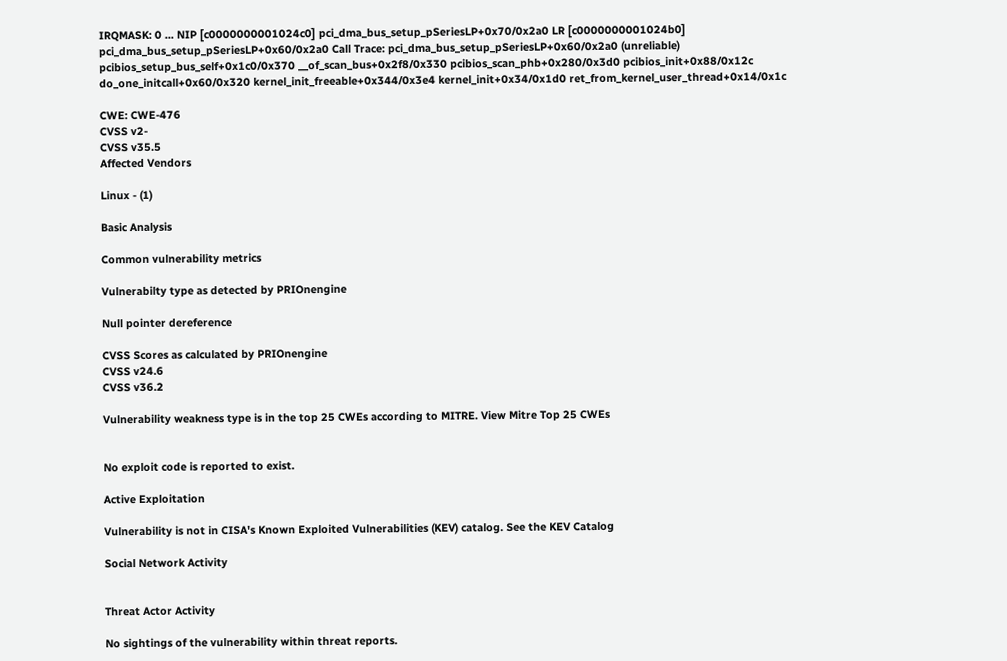IRQMASK: 0 ... NIP [c0000000001024c0] pci_dma_bus_setup_pSeriesLP+0x70/0x2a0 LR [c0000000001024b0] pci_dma_bus_setup_pSeriesLP+0x60/0x2a0 Call Trace: pci_dma_bus_setup_pSeriesLP+0x60/0x2a0 (unreliable) pcibios_setup_bus_self+0x1c0/0x370 __of_scan_bus+0x2f8/0x330 pcibios_scan_phb+0x280/0x3d0 pcibios_init+0x88/0x12c do_one_initcall+0x60/0x320 kernel_init_freeable+0x344/0x3e4 kernel_init+0x34/0x1d0 ret_from_kernel_user_thread+0x14/0x1c

CWE: CWE-476
CVSS v2-
CVSS v35.5
Affected Vendors

Linux - (1)

Basic Analysis

Common vulnerability metrics

Vulnerabilty type as detected by PRIOnengine

Null pointer dereference

CVSS Scores as calculated by PRIOnengine
CVSS v24.6
CVSS v36.2

Vulnerability weakness type is in the top 25 CWEs according to MITRE. View Mitre Top 25 CWEs


No exploit code is reported to exist.

Active Exploitation

Vulnerability is not in CISA's Known Exploited Vulnerabilities (KEV) catalog. See the KEV Catalog

Social Network Activity


Threat Actor Activity

No sightings of the vulnerability within threat reports.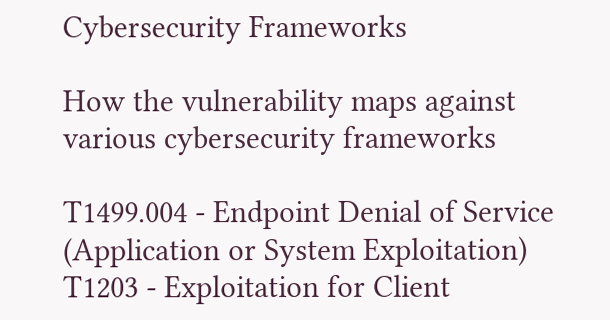Cybersecurity Frameworks

How the vulnerability maps against various cybersecurity frameworks

T1499.004 - Endpoint Denial of Service (Application or System Exploitation)
T1203 - Exploitation for Client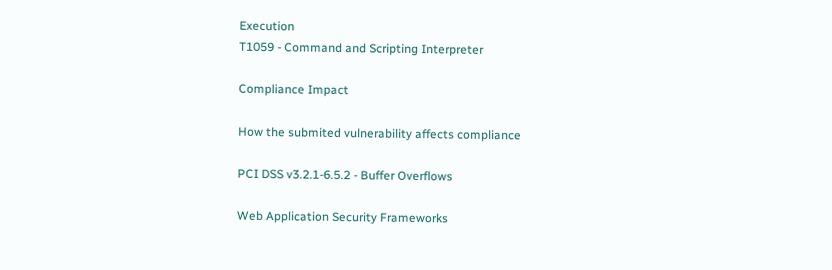Execution
T1059 - Command and Scripting Interpreter

Compliance Impact

How the submited vulnerability affects compliance

PCI DSS v3.2.1-6.5.2 - Buffer Overflows

Web Application Security Frameworks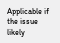Applicable if the issue likely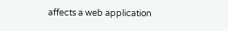affects a web application